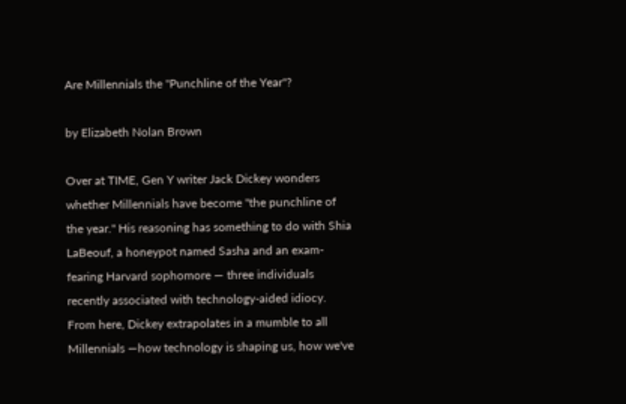Are Millennials the "Punchline of the Year"?

by Elizabeth Nolan Brown

Over at TIME, Gen Y writer Jack Dickey wonders whether Millennials have become "the punchline of the year." His reasoning has something to do with Shia LaBeouf, a honeypot named Sasha and an exam-fearing Harvard sophomore — three individuals recently associated with technology-aided idiocy. From here, Dickey extrapolates in a mumble to all Millennials —how technology is shaping us, how we've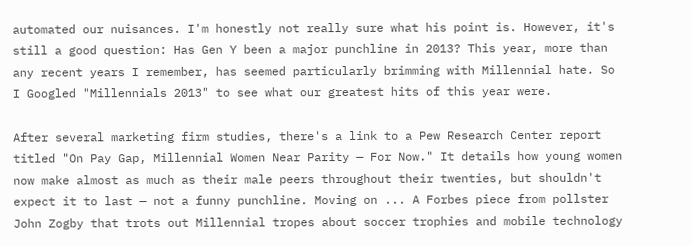automated our nuisances. I'm honestly not really sure what his point is. However, it's still a good question: Has Gen Y been a major punchline in 2013? This year, more than any recent years I remember, has seemed particularly brimming with Millennial hate. So I Googled "Millennials 2013" to see what our greatest hits of this year were.

After several marketing firm studies, there's a link to a Pew Research Center report titled "On Pay Gap, Millennial Women Near Parity — For Now." It details how young women now make almost as much as their male peers throughout their twenties, but shouldn't expect it to last — not a funny punchline. Moving on ... A Forbes piece from pollster John Zogby that trots out Millennial tropes about soccer trophies and mobile technology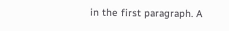in the first paragraph. A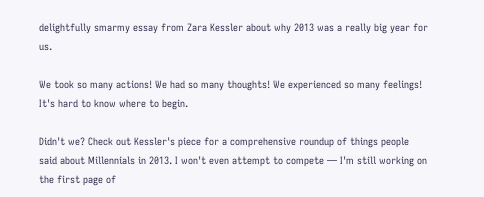delightfully smarmy essay from Zara Kessler about why 2013 was a really big year for us.

We took so many actions! We had so many thoughts! We experienced so many feelings! It's hard to know where to begin.

Didn't we? Check out Kessler's piece for a comprehensive roundup of things people said about Millennials in 2013. I won't even attempt to compete — I'm still working on the first page of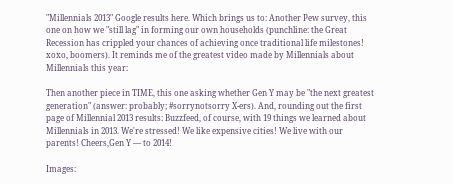"Millennials 2013" Google results here. Which brings us to: Another Pew survey, this one on how we "still lag" in forming our own households (punchline: the Great Recession has crippled your chances of achieving once traditional life milestones! xoxo, boomers). It reminds me of the greatest video made by Millennials about Millennials this year:

Then another piece in TIME, this one asking whether Gen Y may be "the next greatest generation" (answer: probably; #sorrynotsorry X-ers). And, rounding out the first page of Millennial 2013 results: Buzzfeed, of course, with 19 things we learned about Millennials in 2013. We're stressed! We like expensive cities! We live with our parents! Cheers,Gen Y — to 2014!

Images: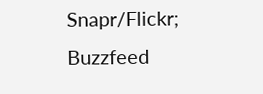Snapr/Flickr; Buzzfeed